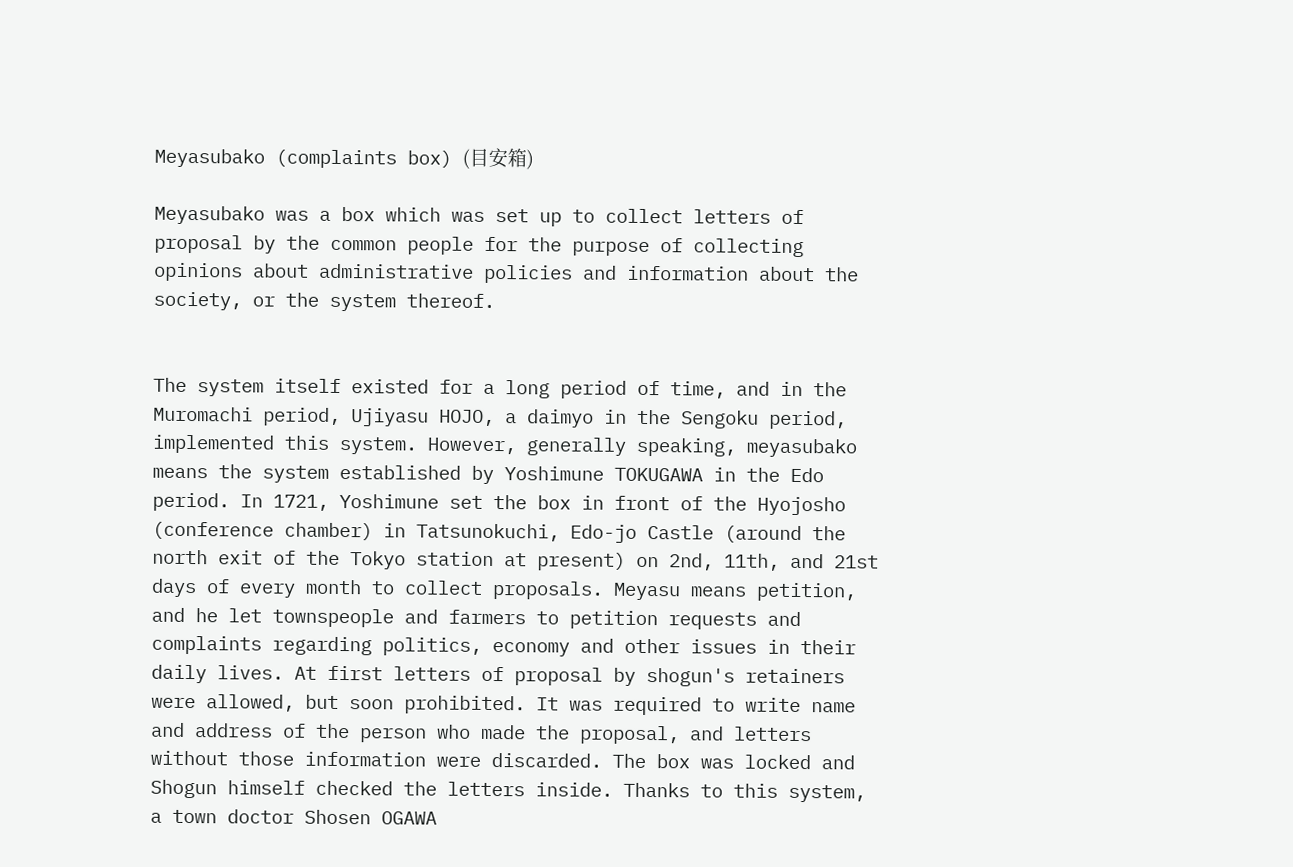Meyasubako (complaints box) (目安箱)

Meyasubako was a box which was set up to collect letters of proposal by the common people for the purpose of collecting opinions about administrative policies and information about the society, or the system thereof.


The system itself existed for a long period of time, and in the Muromachi period, Ujiyasu HOJO, a daimyo in the Sengoku period, implemented this system. However, generally speaking, meyasubako means the system established by Yoshimune TOKUGAWA in the Edo period. In 1721, Yoshimune set the box in front of the Hyojosho (conference chamber) in Tatsunokuchi, Edo-jo Castle (around the north exit of the Tokyo station at present) on 2nd, 11th, and 21st days of every month to collect proposals. Meyasu means petition, and he let townspeople and farmers to petition requests and complaints regarding politics, economy and other issues in their daily lives. At first letters of proposal by shogun's retainers were allowed, but soon prohibited. It was required to write name and address of the person who made the proposal, and letters without those information were discarded. The box was locked and Shogun himself checked the letters inside. Thanks to this system, a town doctor Shosen OGAWA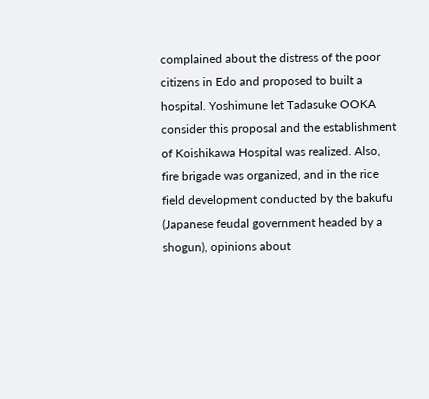complained about the distress of the poor citizens in Edo and proposed to built a hospital. Yoshimune let Tadasuke OOKA consider this proposal and the establishment of Koishikawa Hospital was realized. Also, fire brigade was organized, and in the rice field development conducted by the bakufu (Japanese feudal government headed by a shogun), opinions about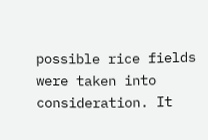possible rice fields were taken into consideration. It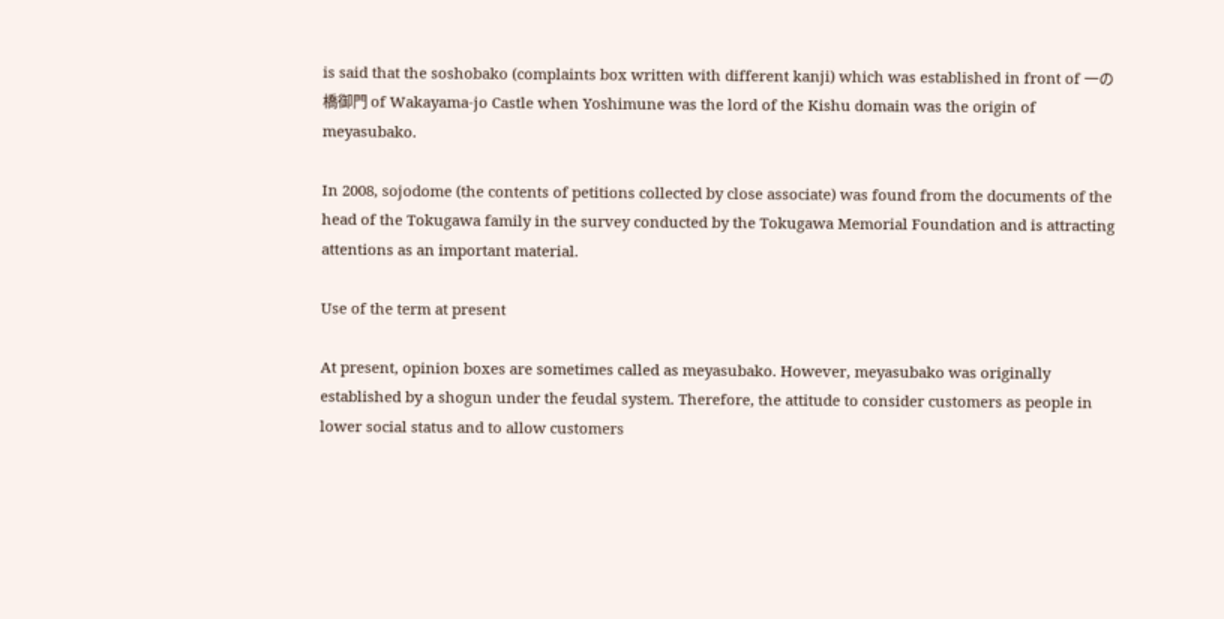is said that the soshobako (complaints box written with different kanji) which was established in front of 一の橋御門 of Wakayama-jo Castle when Yoshimune was the lord of the Kishu domain was the origin of meyasubako.

In 2008, sojodome (the contents of petitions collected by close associate) was found from the documents of the head of the Tokugawa family in the survey conducted by the Tokugawa Memorial Foundation and is attracting attentions as an important material.

Use of the term at present

At present, opinion boxes are sometimes called as meyasubako. However, meyasubako was originally established by a shogun under the feudal system. Therefore, the attitude to consider customers as people in lower social status and to allow customers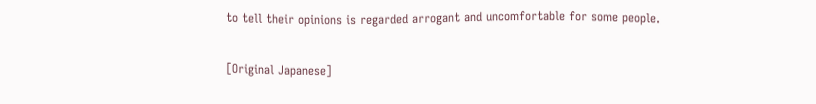to tell their opinions is regarded arrogant and uncomfortable for some people.

[Original Japanese]